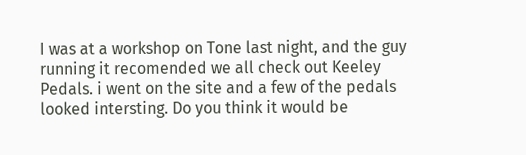I was at a workshop on Tone last night, and the guy running it recomended we all check out Keeley Pedals. i went on the site and a few of the pedals looked intersting. Do you think it would be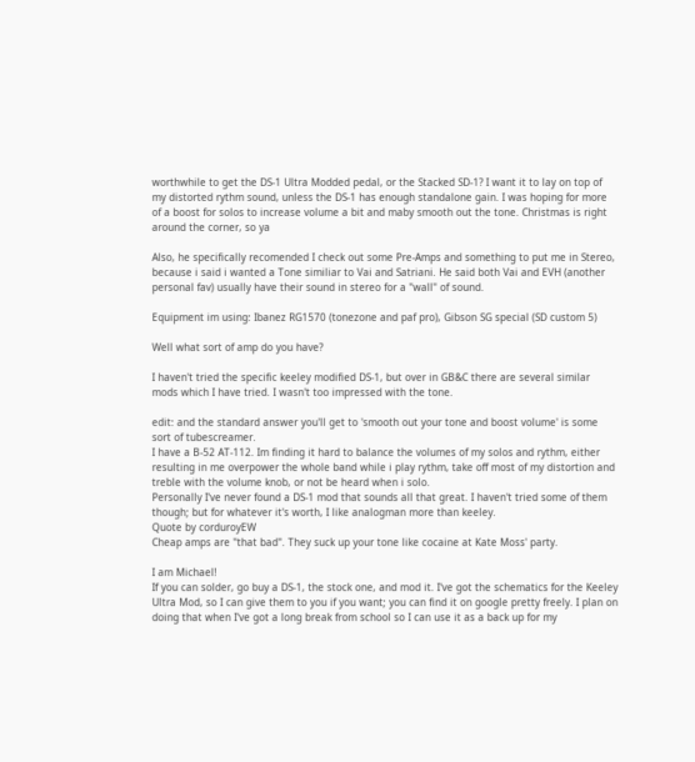worthwhile to get the DS-1 Ultra Modded pedal, or the Stacked SD-1? I want it to lay on top of my distorted rythm sound, unless the DS-1 has enough standalone gain. I was hoping for more of a boost for solos to increase volume a bit and maby smooth out the tone. Christmas is right around the corner, so ya

Also, he specifically recomended I check out some Pre-Amps and something to put me in Stereo, because i said i wanted a Tone similiar to Vai and Satriani. He said both Vai and EVH (another personal fav) usually have their sound in stereo for a "wall" of sound.

Equipment im using: Ibanez RG1570 (tonezone and paf pro), Gibson SG special (SD custom 5)

Well what sort of amp do you have?

I haven't tried the specific keeley modified DS-1, but over in GB&C there are several similar mods which I have tried. I wasn't too impressed with the tone.

edit: and the standard answer you'll get to 'smooth out your tone and boost volume' is some sort of tubescreamer.
I have a B-52 AT-112. Im finding it hard to balance the volumes of my solos and rythm, either resulting in me overpower the whole band while i play rythm, take off most of my distortion and treble with the volume knob, or not be heard when i solo.
Personally I've never found a DS-1 mod that sounds all that great. I haven't tried some of them though; but for whatever it's worth, I like analogman more than keeley.
Quote by corduroyEW
Cheap amps are "that bad". They suck up your tone like cocaine at Kate Moss' party.

I am Michael!
If you can solder, go buy a DS-1, the stock one, and mod it. I've got the schematics for the Keeley Ultra Mod, so I can give them to you if you want; you can find it on google pretty freely. I plan on doing that when I've got a long break from school so I can use it as a back up for my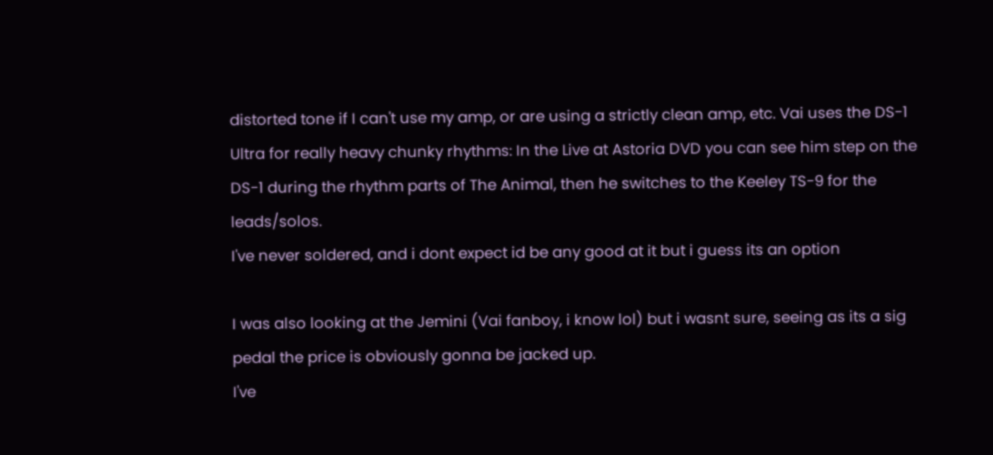distorted tone if I can't use my amp, or are using a strictly clean amp, etc. Vai uses the DS-1 Ultra for really heavy chunky rhythms: In the Live at Astoria DVD you can see him step on the DS-1 during the rhythm parts of The Animal, then he switches to the Keeley TS-9 for the leads/solos.
I've never soldered, and i dont expect id be any good at it but i guess its an option

I was also looking at the Jemini (Vai fanboy, i know lol) but i wasnt sure, seeing as its a sig pedal the price is obviously gonna be jacked up.
I've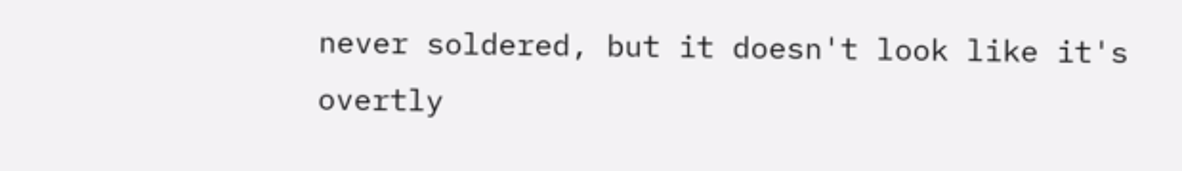never soldered, but it doesn't look like it's overtly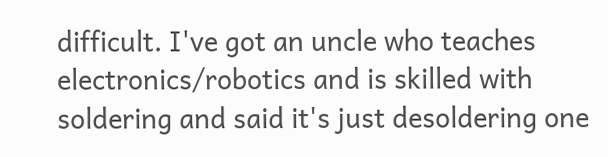difficult. I've got an uncle who teaches electronics/robotics and is skilled with soldering and said it's just desoldering one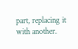part, replacing it with another.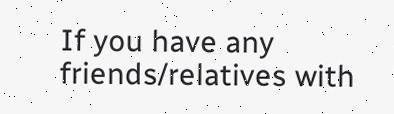If you have any friends/relatives with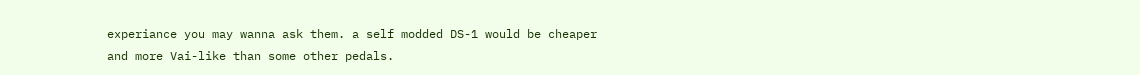experiance you may wanna ask them. a self modded DS-1 would be cheaper and more Vai-like than some other pedals.